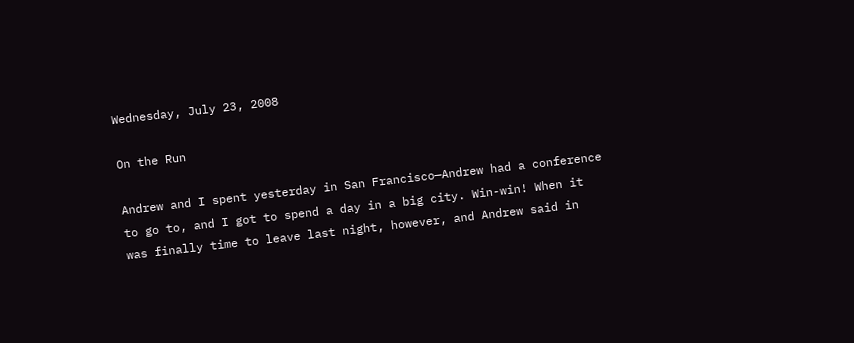Wednesday, July 23, 2008

On the Run

Andrew and I spent yesterday in San Francisco—Andrew had a conference to go to, and I got to spend a day in a big city. Win-win! When it was finally time to leave last night, however, and Andrew said in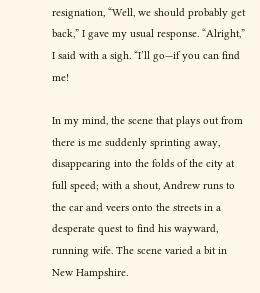resignation, “Well, we should probably get back,” I gave my usual response. “Alright,” I said with a sigh. “I’ll go—if you can find me!

In my mind, the scene that plays out from there is me suddenly sprinting away, disappearing into the folds of the city at full speed; with a shout, Andrew runs to the car and veers onto the streets in a desperate quest to find his wayward, running wife. The scene varied a bit in New Hampshire.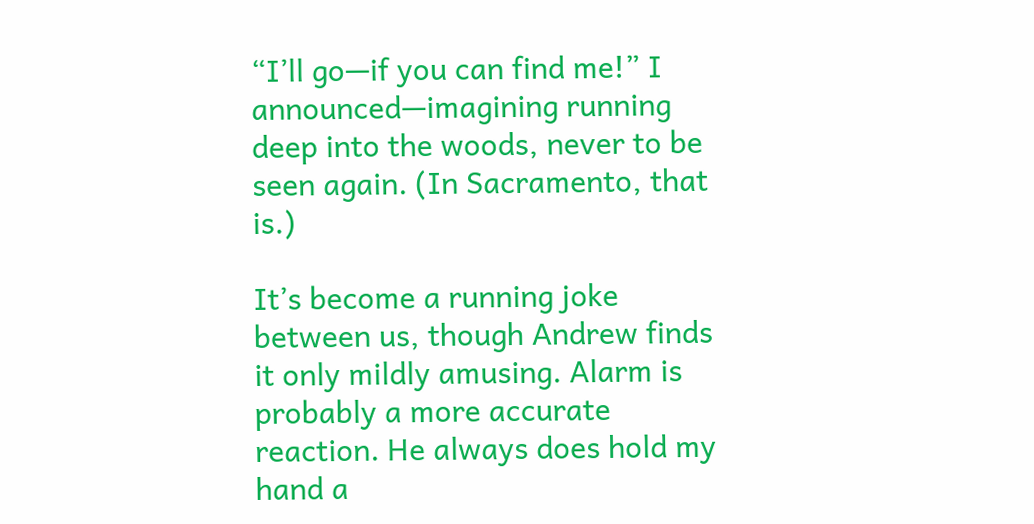“I’ll go—if you can find me!” I announced—imagining running deep into the woods, never to be seen again. (In Sacramento, that is.)

It’s become a running joke between us, though Andrew finds it only mildly amusing. Alarm is probably a more accurate reaction. He always does hold my hand a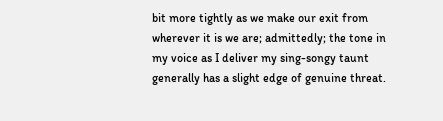bit more tightly as we make our exit from wherever it is we are; admittedly; the tone in my voice as I deliver my sing-songy taunt generally has a slight edge of genuine threat.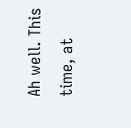Ah well. This time, at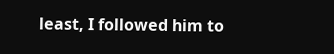least, I followed him to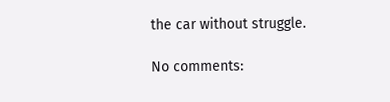the car without struggle.

No comments: